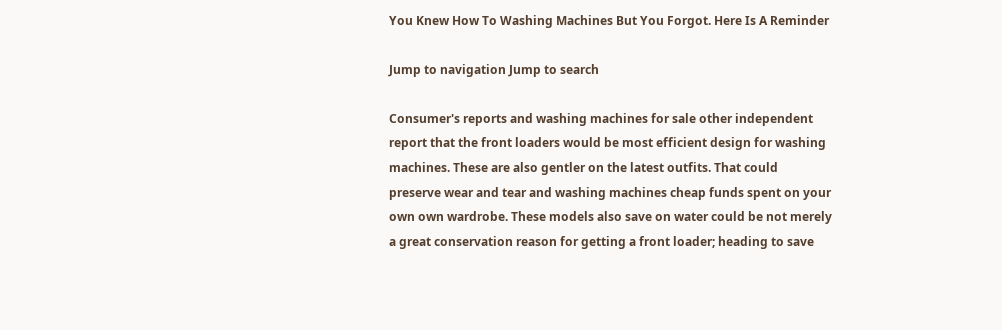You Knew How To Washing Machines But You Forgot. Here Is A Reminder

Jump to navigation Jump to search

Consumer's reports and washing machines for sale other independent report that the front loaders would be most efficient design for washing machines. These are also gentler on the latest outfits. That could preserve wear and tear and washing machines cheap funds spent on your own own wardrobe. These models also save on water could be not merely a great conservation reason for getting a front loader; heading to save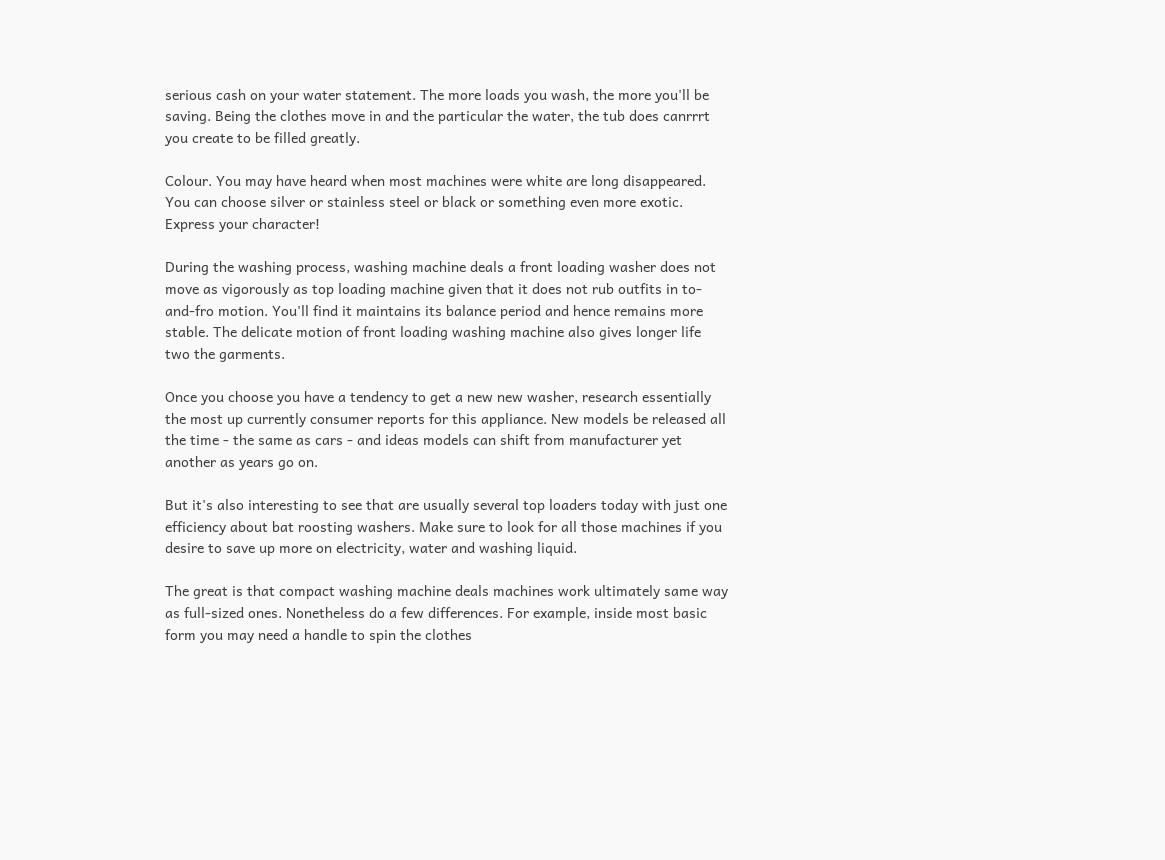serious cash on your water statement. The more loads you wash, the more you'll be saving. Being the clothes move in and the particular the water, the tub does canrrrt you create to be filled greatly.

Colour. You may have heard when most machines were white are long disappeared. You can choose silver or stainless steel or black or something even more exotic. Express your character!

During the washing process, washing machine deals a front loading washer does not move as vigorously as top loading machine given that it does not rub outfits in to-and-fro motion. You'll find it maintains its balance period and hence remains more stable. The delicate motion of front loading washing machine also gives longer life two the garments.

Once you choose you have a tendency to get a new new washer, research essentially the most up currently consumer reports for this appliance. New models be released all the time - the same as cars - and ideas models can shift from manufacturer yet another as years go on.

But it's also interesting to see that are usually several top loaders today with just one efficiency about bat roosting washers. Make sure to look for all those machines if you desire to save up more on electricity, water and washing liquid.

The great is that compact washing machine deals machines work ultimately same way as full-sized ones. Nonetheless do a few differences. For example, inside most basic form you may need a handle to spin the clothes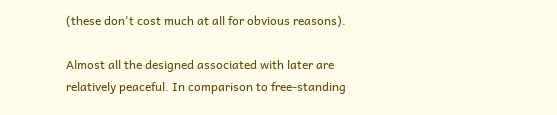(these don't cost much at all for obvious reasons).

Almost all the designed associated with later are relatively peaceful. In comparison to free-standing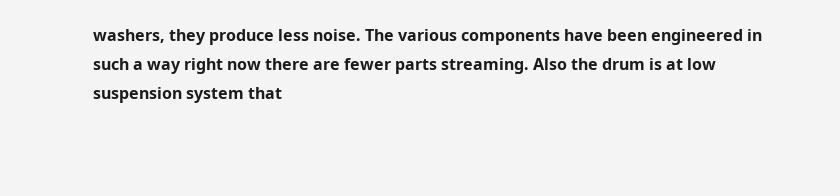washers, they produce less noise. The various components have been engineered in such a way right now there are fewer parts streaming. Also the drum is at low suspension system that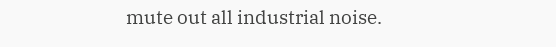mute out all industrial noise.